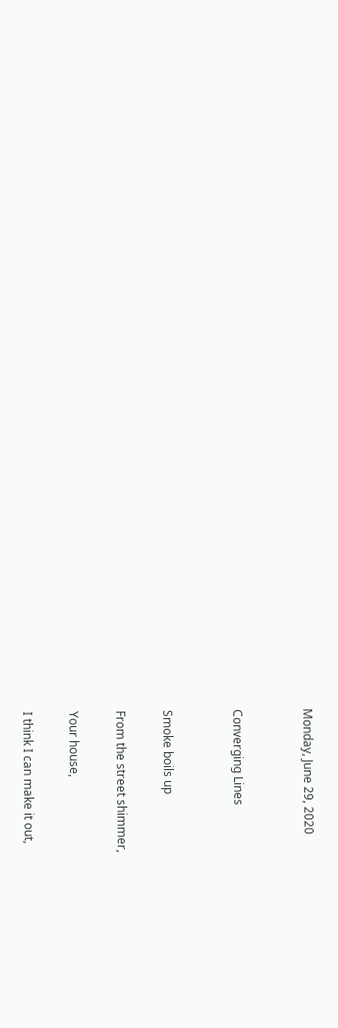Monday, June 29, 2020


Converging Lines


Smoke boils up

From the street shimmer,

Your house,

I think I can make it out,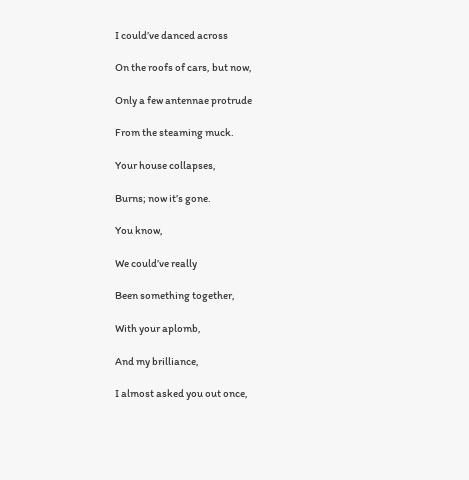I could’ve danced across

On the roofs of cars, but now,

Only a few antennae protrude

From the steaming muck.

Your house collapses,

Burns; now it’s gone.

You know,

We could’ve really

Been something together,

With your aplomb,

And my brilliance,

I almost asked you out once,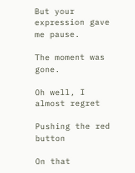But your expression gave me pause.

The moment was gone.

Oh well, I almost regret

Pushing the red button

On that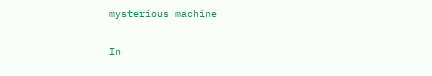mysterious machine

In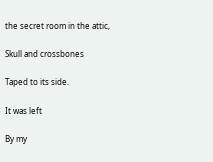the secret room in the attic,

Skull and crossbones

Taped to its side.

It was left

By my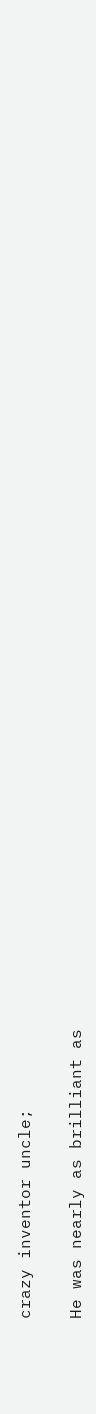crazy inventor uncle;

He was nearly as brilliant as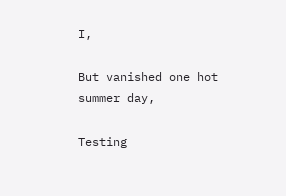I,

But vanished one hot summer day,

Testing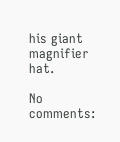his giant magnifier hat.

No comments: